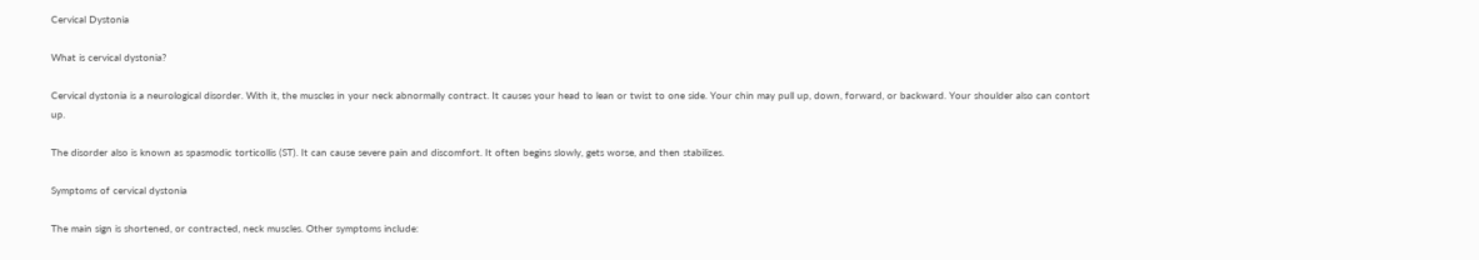Cervical Dystonia

What is cervical dystonia?

Cervical dystonia is a neurological disorder. With it, the muscles in your neck abnormally contract. It causes your head to lean or twist to one side. Your chin may pull up, down, forward, or backward. Your shoulder also can contort up.

The disorder also is known as spasmodic torticollis (ST). It can cause severe pain and discomfort. It often begins slowly, gets worse, and then stabilizes.

Symptoms of cervical dystonia

The main sign is shortened, or contracted, neck muscles. Other symptoms include: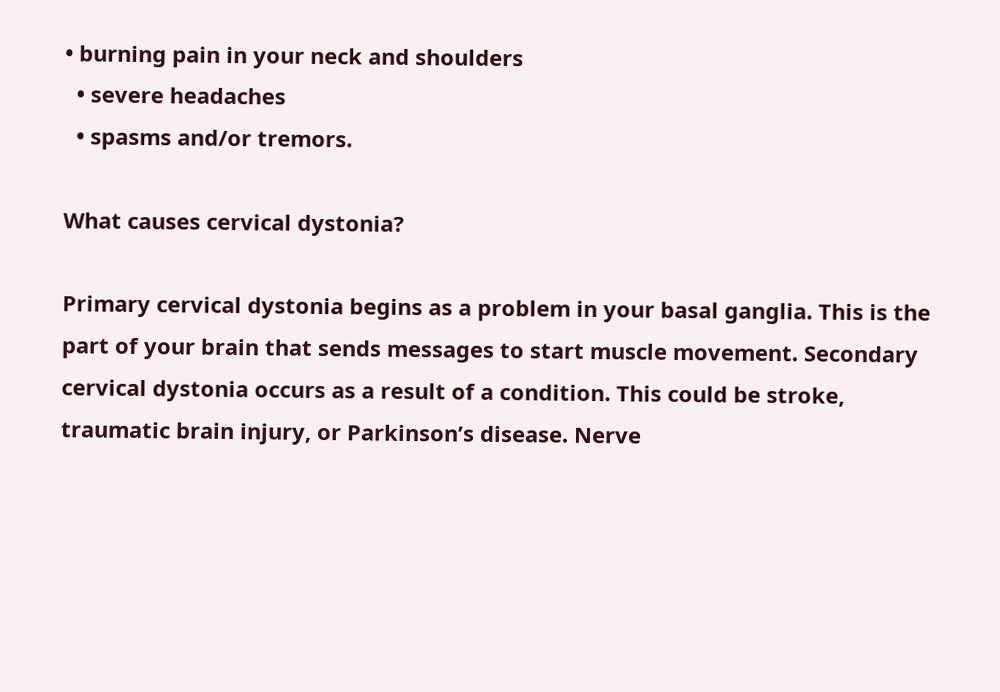• burning pain in your neck and shoulders
  • severe headaches
  • spasms and/or tremors.

What causes cervical dystonia?

Primary cervical dystonia begins as a problem in your basal ganglia. This is the part of your brain that sends messages to start muscle movement. Secondary cervical dystonia occurs as a result of a condition. This could be stroke, traumatic brain injury, or Parkinson’s disease. Nerve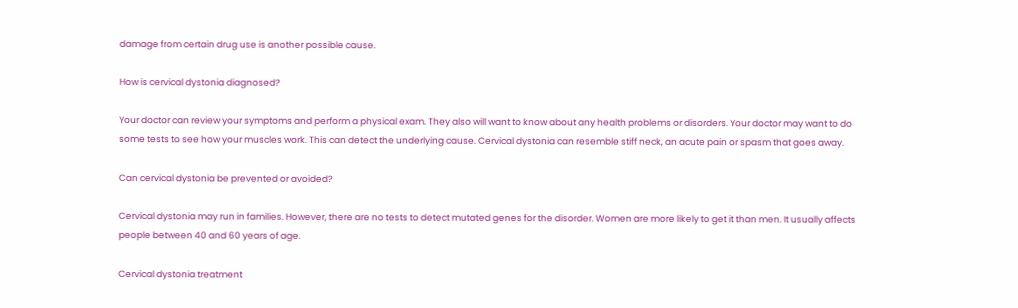damage from certain drug use is another possible cause.

How is cervical dystonia diagnosed?

Your doctor can review your symptoms and perform a physical exam. They also will want to know about any health problems or disorders. Your doctor may want to do some tests to see how your muscles work. This can detect the underlying cause. Cervical dystonia can resemble stiff neck, an acute pain or spasm that goes away.

Can cervical dystonia be prevented or avoided?

Cervical dystonia may run in families. However, there are no tests to detect mutated genes for the disorder. Women are more likely to get it than men. It usually affects people between 40 and 60 years of age.

Cervical dystonia treatment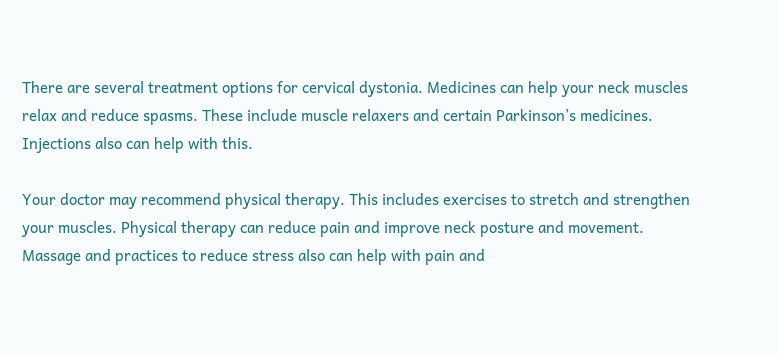There are several treatment options for cervical dystonia. Medicines can help your neck muscles relax and reduce spasms. These include muscle relaxers and certain Parkinson’s medicines. Injections also can help with this.

Your doctor may recommend physical therapy. This includes exercises to stretch and strengthen your muscles. Physical therapy can reduce pain and improve neck posture and movement. Massage and practices to reduce stress also can help with pain and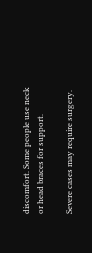discomfort. Some people use neck or head braces for support.

Severe cases may require surgery.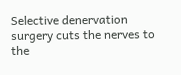Selective denervation surgery cuts the nerves to the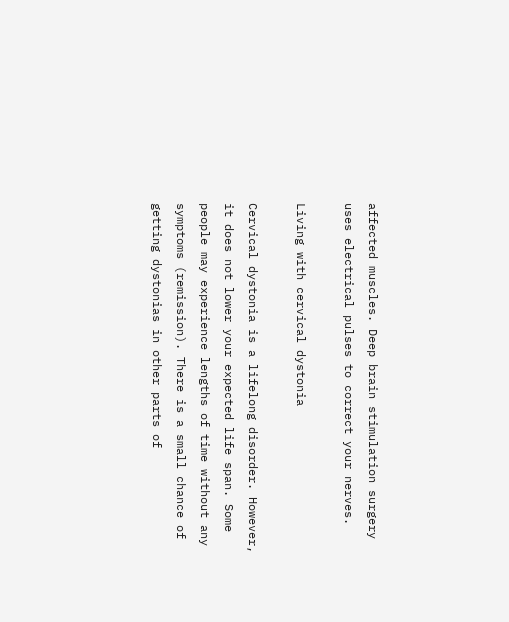affected muscles. Deep brain stimulation surgery uses electrical pulses to correct your nerves.

Living with cervical dystonia

Cervical dystonia is a lifelong disorder. However, it does not lower your expected life span. Some people may experience lengths of time without any symptoms (remission). There is a small chance of getting dystonias in other parts of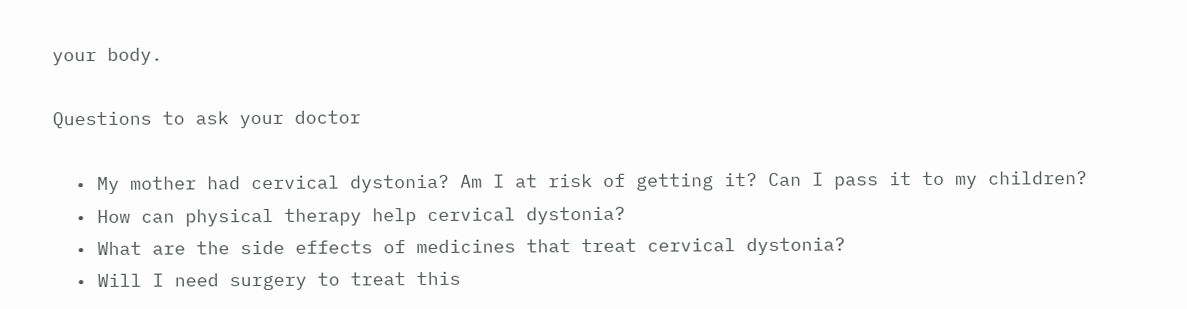your body.

Questions to ask your doctor

  • My mother had cervical dystonia? Am I at risk of getting it? Can I pass it to my children?
  • How can physical therapy help cervical dystonia?
  • What are the side effects of medicines that treat cervical dystonia?
  • Will I need surgery to treat this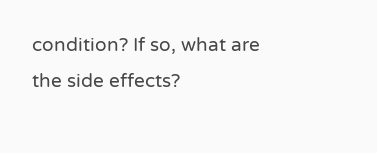condition? If so, what are the side effects?